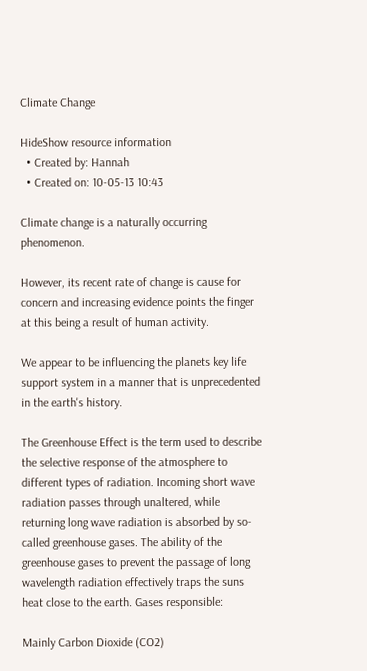Climate Change

HideShow resource information
  • Created by: Hannah
  • Created on: 10-05-13 10:43

Climate change is a naturally occurring phenomenon.

However, its recent rate of change is cause for concern and increasing evidence points the finger at this being a result of human activity.

We appear to be influencing the planets key life support system in a manner that is unprecedented in the earth's history.

The Greenhouse Effect is the term used to describe the selective response of the atmosphere to different types of radiation. Incoming short wave radiation passes through unaltered, while returning long wave radiation is absorbed by so-called greenhouse gases. The ability of the greenhouse gases to prevent the passage of long wavelength radiation effectively traps the suns heat close to the earth. Gases responsible:

Mainly Carbon Dioxide (CO2)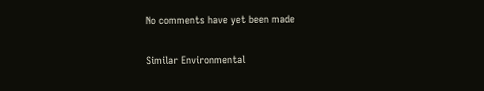No comments have yet been made

Similar Environmental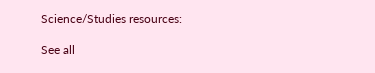Science/Studies resources:

See all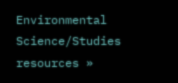Environmental Science/Studies resources »